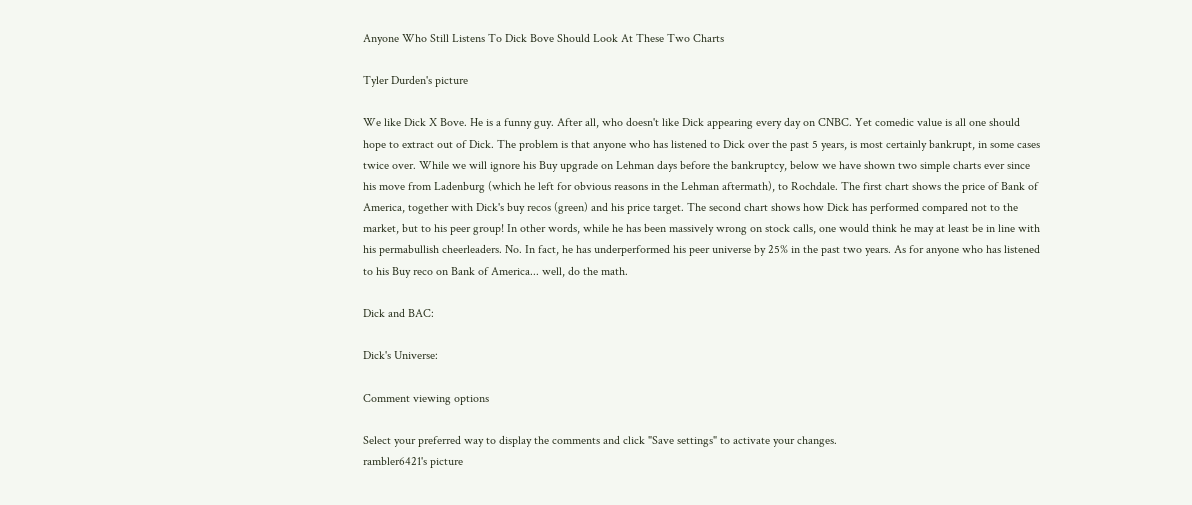Anyone Who Still Listens To Dick Bove Should Look At These Two Charts

Tyler Durden's picture

We like Dick X Bove. He is a funny guy. After all, who doesn't like Dick appearing every day on CNBC. Yet comedic value is all one should hope to extract out of Dick. The problem is that anyone who has listened to Dick over the past 5 years, is most certainly bankrupt, in some cases twice over. While we will ignore his Buy upgrade on Lehman days before the bankruptcy, below we have shown two simple charts ever since his move from Ladenburg (which he left for obvious reasons in the Lehman aftermath), to Rochdale. The first chart shows the price of Bank of America, together with Dick's buy recos (green) and his price target. The second chart shows how Dick has performed compared not to the market, but to his peer group! In other words, while he has been massively wrong on stock calls, one would think he may at least be in line with his permabullish cheerleaders. No. In fact, he has underperformed his peer universe by 25% in the past two years. As for anyone who has listened to his Buy reco on Bank of America... well, do the math.

Dick and BAC:

Dick's Universe:

Comment viewing options

Select your preferred way to display the comments and click "Save settings" to activate your changes.
rambler6421's picture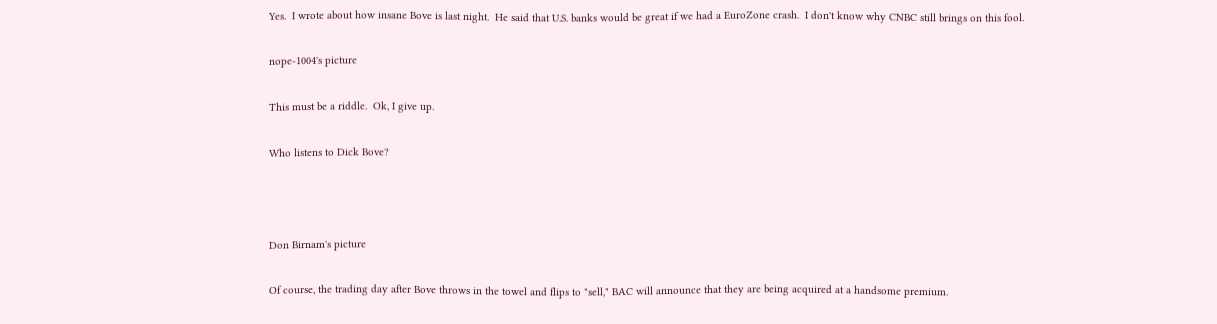Yes.  I wrote about how insane Bove is last night.  He said that U.S. banks would be great if we had a EuroZone crash.  I don't know why CNBC still brings on this fool.

nope-1004's picture

This must be a riddle.  Ok, I give up.

Who listens to Dick Bove?



Don Birnam's picture

Of course, the trading day after Bove throws in the towel and flips to "sell," BAC will announce that they are being acquired at a handsome premium.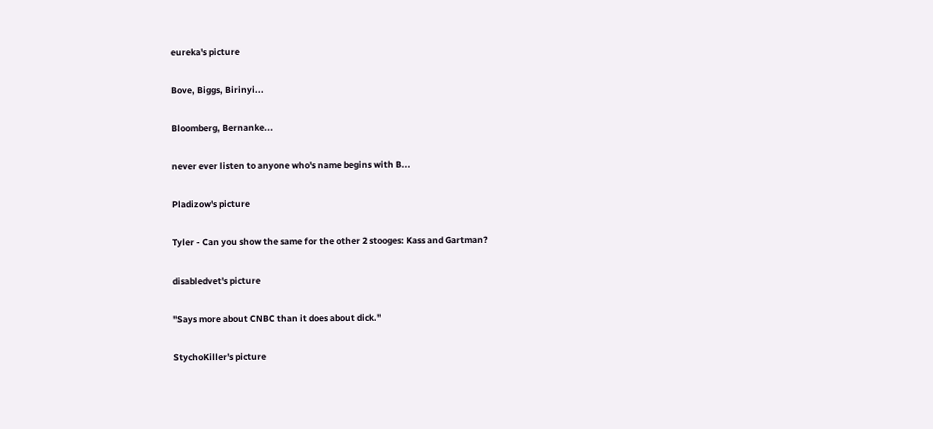eureka's picture

Bove, Biggs, Birinyi...

Bloomberg, Bernanke...

never ever listen to anyone who's name begins with B...

Pladizow's picture

Tyler - Can you show the same for the other 2 stooges: Kass and Gartman?

disabledvet's picture

"Says more about CNBC than it does about dick."

StychoKiller's picture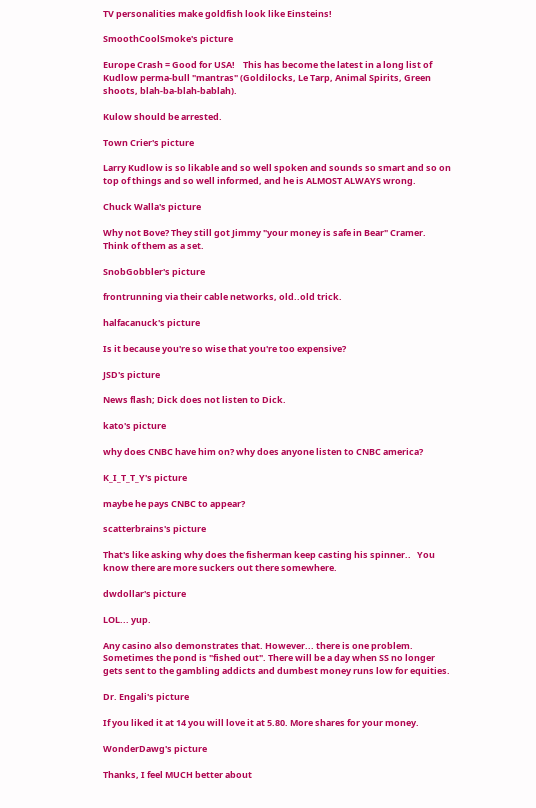TV personalities make goldfish look like Einsteins!

SmoothCoolSmoke's picture

Europe Crash = Good for USA!    This has become the latest in a long list of Kudlow perma-bull "mantras" (Goldilocks, Le Tarp, Animal Spirits, Green shoots, blah-ba-blah-bablah).

Kulow should be arrested.

Town Crier's picture

Larry Kudlow is so likable and so well spoken and sounds so smart and so on top of things and so well informed, and he is ALMOST ALWAYS wrong.

Chuck Walla's picture

Why not Bove? They still got Jimmy "your money is safe in Bear" Cramer.  Think of them as a set.

SnobGobbler's picture

frontrunning via their cable networks, old..old trick.

halfacanuck's picture

Is it because you're so wise that you're too expensive?

JSD's picture

News flash; Dick does not listen to Dick.

kato's picture

why does CNBC have him on? why does anyone listen to CNBC america?

K_I_T_T_Y's picture

maybe he pays CNBC to appear?

scatterbrains's picture

That's like asking why does the fisherman keep casting his spinner..   You know there are more suckers out there somewhere.

dwdollar's picture

LOL... yup.

Any casino also demonstrates that. However... there is one problem. Sometimes the pond is "fished out". There will be a day when SS no longer gets sent to the gambling addicts and dumbest money runs low for equities.

Dr. Engali's picture

If you liked it at 14 you will love it at 5.80. More shares for your money.

WonderDawg's picture

Thanks, I feel MUCH better about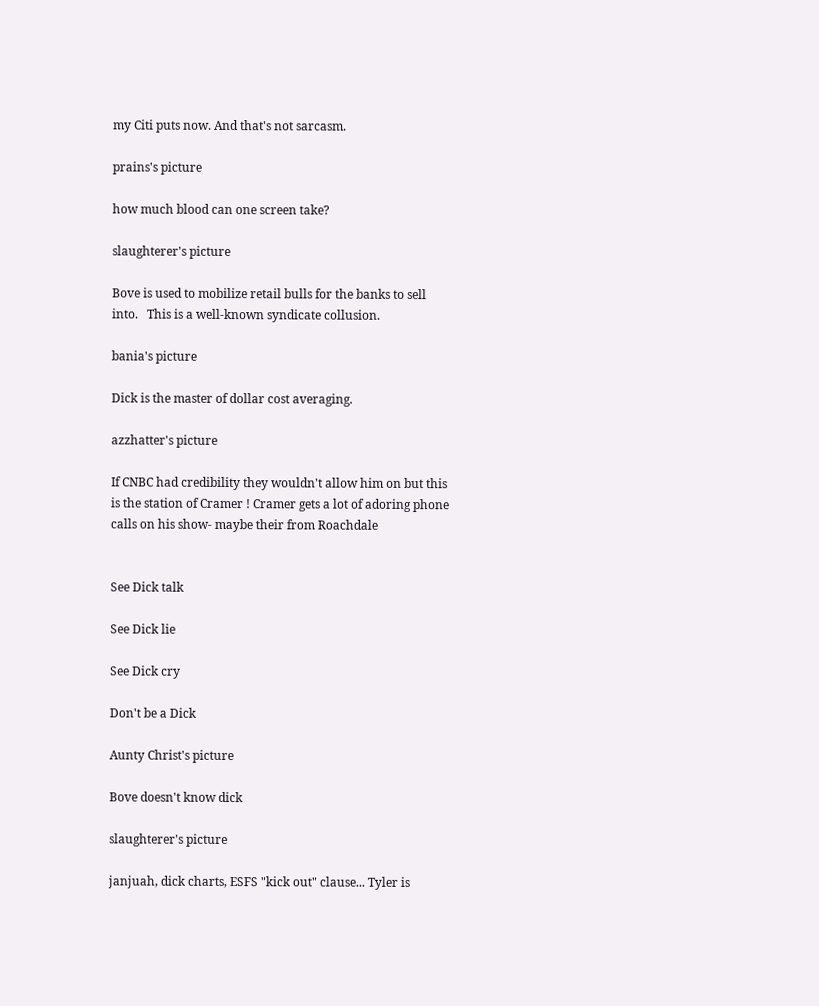my Citi puts now. And that's not sarcasm.

prains's picture

how much blood can one screen take?

slaughterer's picture

Bove is used to mobilize retail bulls for the banks to sell into.   This is a well-known syndicate collusion.

bania's picture

Dick is the master of dollar cost averaging.

azzhatter's picture

If CNBC had credibility they wouldn't allow him on but this is the station of Cramer ! Cramer gets a lot of adoring phone calls on his show- maybe their from Roachdale


See Dick talk

See Dick lie

See Dick cry

Don't be a Dick

Aunty Christ's picture

Bove doesn't know dick

slaughterer's picture

janjuah, dick charts, ESFS "kick out" clause... Tyler is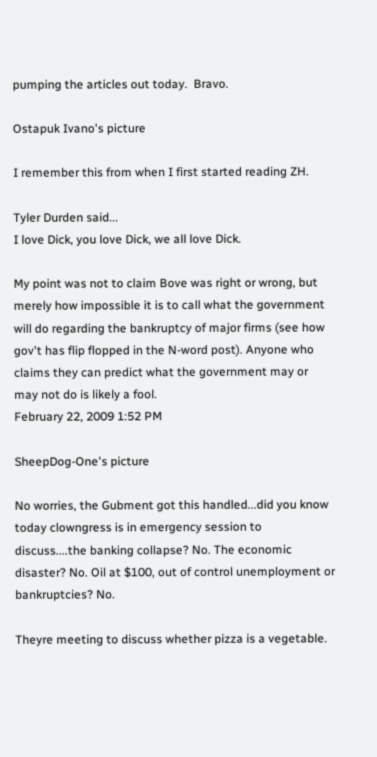pumping the articles out today.  Bravo.

Ostapuk Ivano's picture

I remember this from when I first started reading ZH.

Tyler Durden said...
I love Dick, you love Dick, we all love Dick.

My point was not to claim Bove was right or wrong, but merely how impossible it is to call what the government will do regarding the bankruptcy of major firms (see how gov't has flip flopped in the N-word post). Anyone who claims they can predict what the government may or may not do is likely a fool.
February 22, 2009 1:52 PM

SheepDog-One's picture

No worries, the Gubment got this handled...did you know today clowngress is in emergency session to discuss....the banking collapse? No. The economic disaster? No. Oil at $100, out of control unemployment or bankruptcies? No.

Theyre meeting to discuss whether pizza is a vegetable.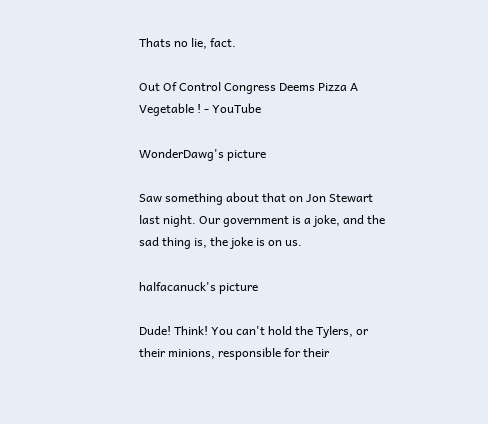Thats no lie, fact.

Out Of Control Congress Deems Pizza A Vegetable ! - YouTube

WonderDawg's picture

Saw something about that on Jon Stewart last night. Our government is a joke, and the sad thing is, the joke is on us.

halfacanuck's picture

Dude! Think! You can't hold the Tylers, or their minions, responsible for their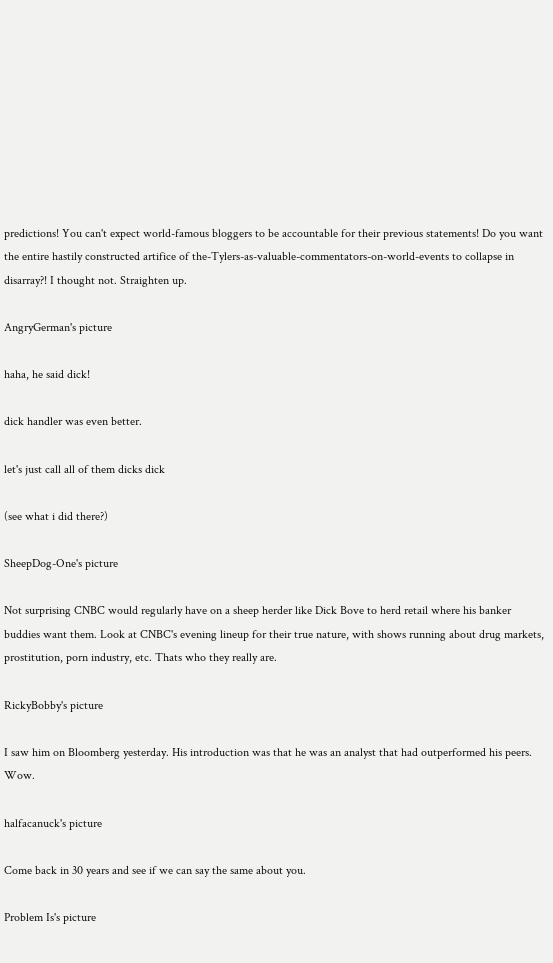predictions! You can't expect world-famous bloggers to be accountable for their previous statements! Do you want the entire hastily constructed artifice of the-Tylers-as-valuable-commentators-on-world-events to collapse in disarray?! I thought not. Straighten up.

AngryGerman's picture

haha, he said dick!

dick handler was even better.

let's just call all of them dicks dick

(see what i did there?)

SheepDog-One's picture

Not surprising CNBC would regularly have on a sheep herder like Dick Bove to herd retail where his banker buddies want them. Look at CNBC's evening lineup for their true nature, with shows running about drug markets, prostitution, porn industry, etc. Thats who they really are.

RickyBobby's picture

I saw him on Bloomberg yesterday. His introduction was that he was an analyst that had outperformed his peers. Wow.

halfacanuck's picture

Come back in 30 years and see if we can say the same about you.

Problem Is's picture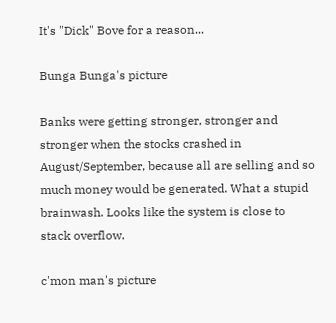It's "Dick" Bove for a reason...

Bunga Bunga's picture

Banks were getting stronger, stronger and stronger when the stocks crashed in August/September, because all are selling and so much money would be generated. What a stupid brainwash. Looks like the system is close to stack overflow.

c'mon man's picture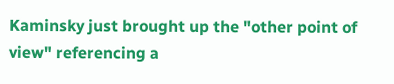Kaminsky just brought up the "other point of view" referencing a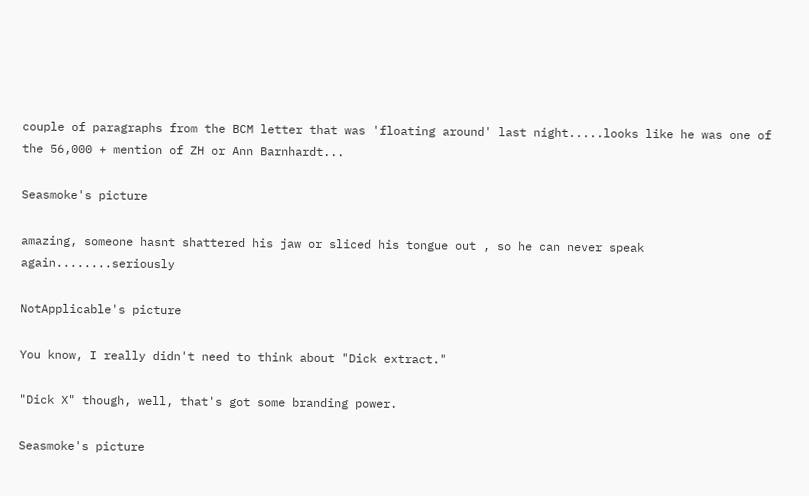couple of paragraphs from the BCM letter that was 'floating around' last night.....looks like he was one of the 56,000 + mention of ZH or Ann Barnhardt...

Seasmoke's picture

amazing, someone hasnt shattered his jaw or sliced his tongue out , so he can never speak again........seriously

NotApplicable's picture

You know, I really didn't need to think about "Dick extract."

"Dick X" though, well, that's got some branding power.

Seasmoke's picture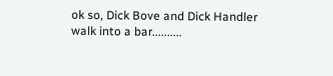ok so, Dick Bove and Dick Handler walk into a bar..........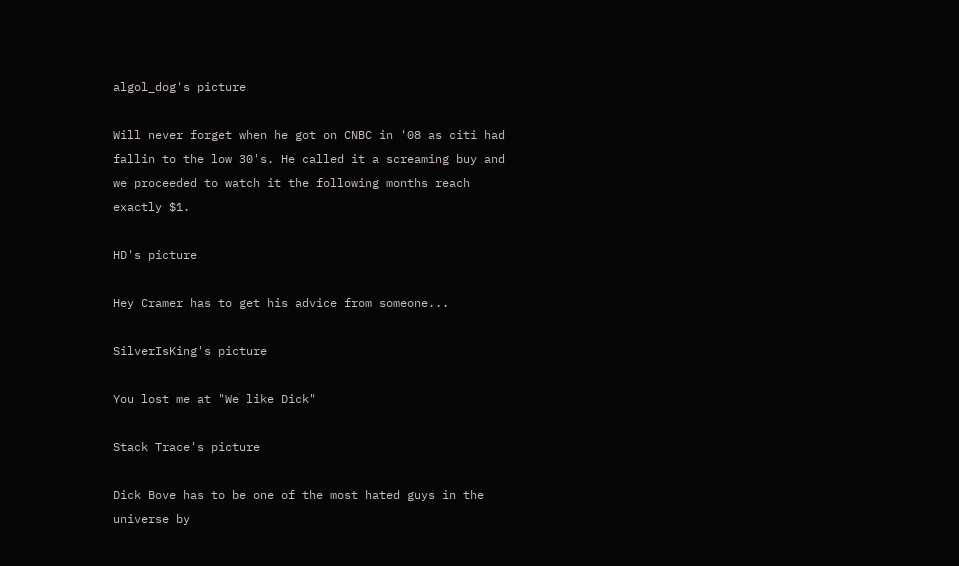algol_dog's picture

Will never forget when he got on CNBC in '08 as citi had fallin to the low 30's. He called it a screaming buy and we proceeded to watch it the following months reach exactly $1.

HD's picture

Hey Cramer has to get his advice from someone...

SilverIsKing's picture

You lost me at "We like Dick"

Stack Trace's picture

Dick Bove has to be one of the most hated guys in the universe by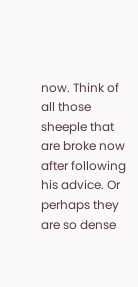now. Think of all those sheeple that are broke now after following his advice. Or perhaps they are so dense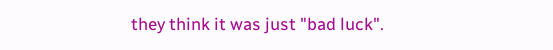they think it was just "bad luck".